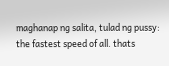maghanap ng salita, tulad ng pussy:
the fastest speed of all. thats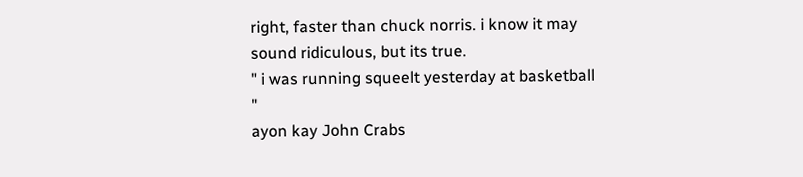right, faster than chuck norris. i know it may sound ridiculous, but its true.
" i was running squeelt yesterday at basketball "
ayon kay John Crabs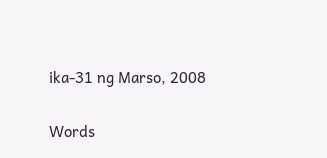ika-31 ng Marso, 2008

Words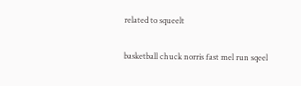related to squeelt

basketball chuck norris fast mel run sqeel